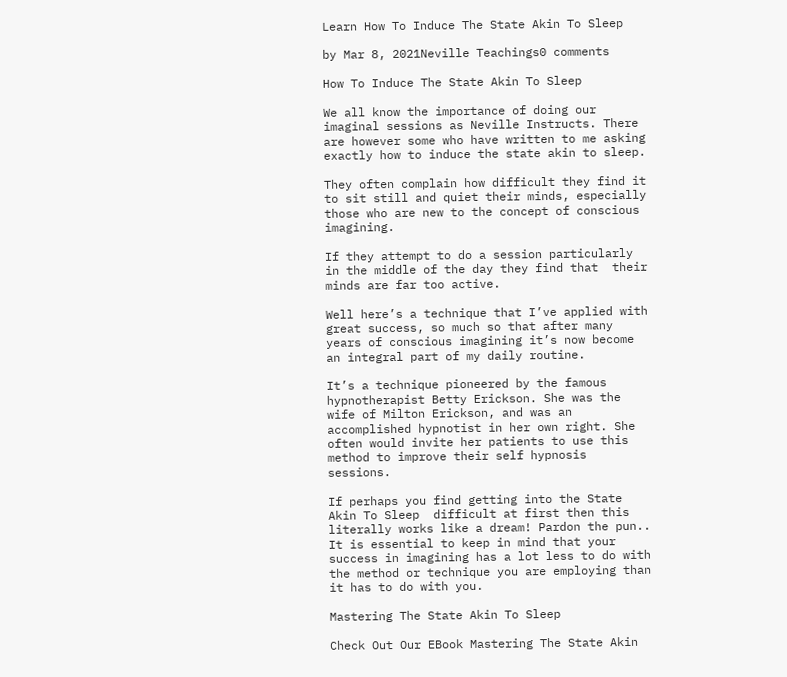Learn How To Induce The State Akin To Sleep

by Mar 8, 2021Neville Teachings0 comments

How To Induce The State Akin To Sleep

We all know the importance of doing our imaginal sessions as Neville Instructs. There are however some who have written to me asking exactly how to induce the state akin to sleep.

They often complain how difficult they find it to sit still and quiet their minds, especially those who are new to the concept of conscious imagining.

If they attempt to do a session particularly in the middle of the day they find that  their minds are far too active.

Well here’s a technique that I’ve applied with great success, so much so that after many years of conscious imagining it’s now become an integral part of my daily routine.

It’s a technique pioneered by the famous hypnotherapist Betty Erickson. She was the wife of Milton Erickson, and was an accomplished hypnotist in her own right. She often would invite her patients to use this method to improve their self hypnosis sessions.

If perhaps you find getting into the State Akin To Sleep  difficult at first then this literally works like a dream! Pardon the pun.. It is essential to keep in mind that your success in imagining has a lot less to do with the method or technique you are employing than it has to do with you.

Mastering The State Akin To Sleep

Check Out Our EBook Mastering The State Akin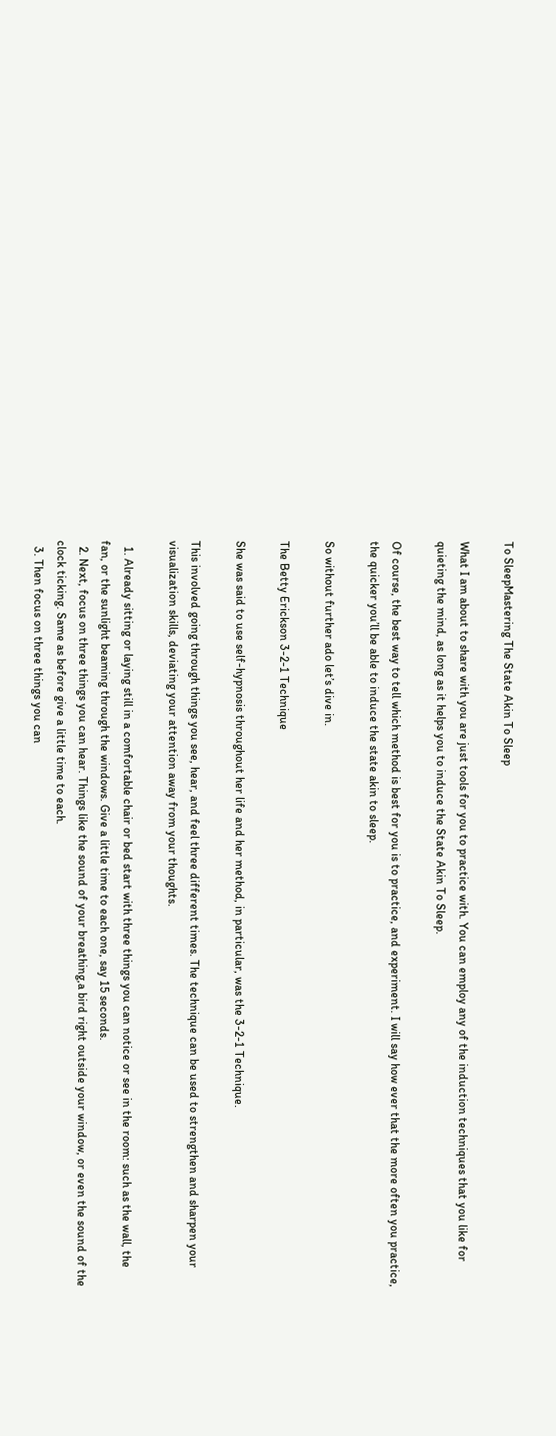To SleepMastering The State Akin To Sleep

What I am about to share with you are just tools for you to practice with. You can employ any of the induction techniques that you like for quieting the mind, as long as it helps you to induce the State Akin To Sleep.

Of course, the best way to tell which method is best for you is to practice, and experiment. I will say how ever that the more often you practice, the quicker you’ll be able to induce the state akin to sleep.

So without further ado let’s dive in.

The Betty Erickson 3-2-1 Technique

She was said to use self-hypnosis throughout her life and her method, in particular, was the 3-2-1 Technique.

This involved going through things you see, hear, and feel three different times. The technique can be used to strengthen and sharpen your visualization skills, deviating your attention away from your thoughts.

  1. Already sitting or laying still in a comfortable chair or bed start with three things you can notice or see in the room: such as the wall, the fan, or the sunlight beaming through the windows. Give a little time to each one, say 15 seconds.
  2. Next, focus on three things you can hear. Things like the sound of your breathing,a bird right outside your window, or even the sound of the clock ticking. Same as before give a little time to each.
  3. Then focus on three things you can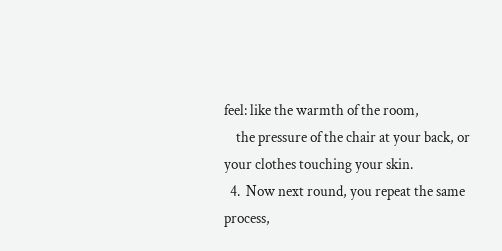feel: like the warmth of the room,
    the pressure of the chair at your back, or your clothes touching your skin.
  4.  Now next round, you repeat the same process,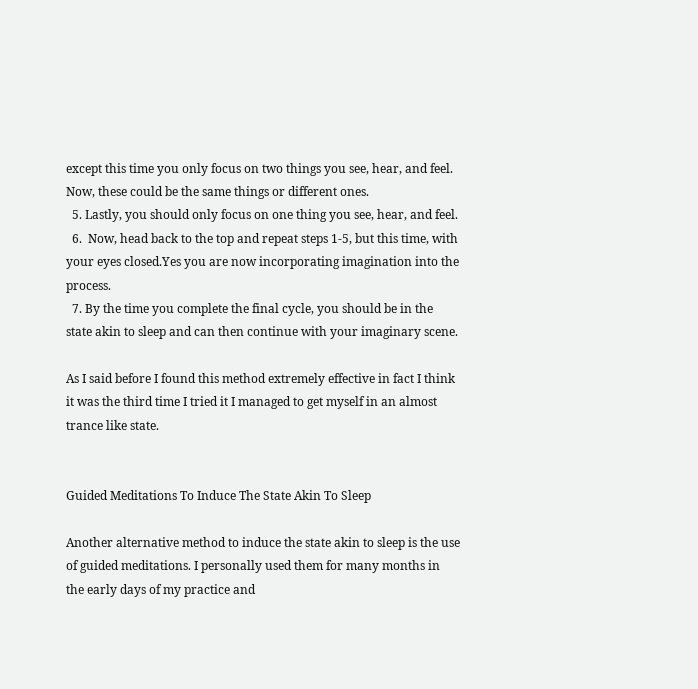except this time you only focus on two things you see, hear, and feel. Now, these could be the same things or different ones.
  5. Lastly, you should only focus on one thing you see, hear, and feel.
  6.  Now, head back to the top and repeat steps 1-5, but this time, with your eyes closed.Yes you are now incorporating imagination into the process.
  7. By the time you complete the final cycle, you should be in the state akin to sleep and can then continue with your imaginary scene.

As I said before I found this method extremely effective in fact I think it was the third time I tried it I managed to get myself in an almost trance like state.


Guided Meditations To Induce The State Akin To Sleep

Another alternative method to induce the state akin to sleep is the use of guided meditations. I personally used them for many months in the early days of my practice and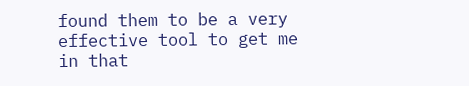found them to be a very effective tool to get me in that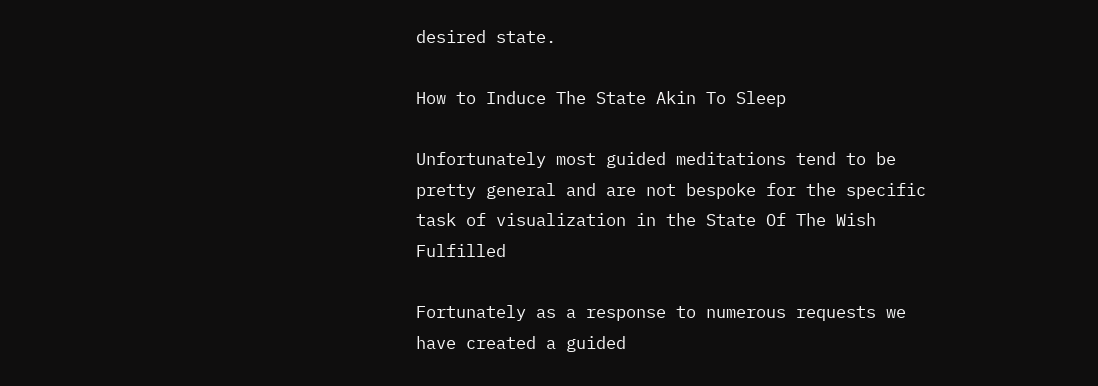desired state.

How to Induce The State Akin To Sleep

Unfortunately most guided meditations tend to be pretty general and are not bespoke for the specific task of visualization in the State Of The Wish Fulfilled

Fortunately as a response to numerous requests we have created a guided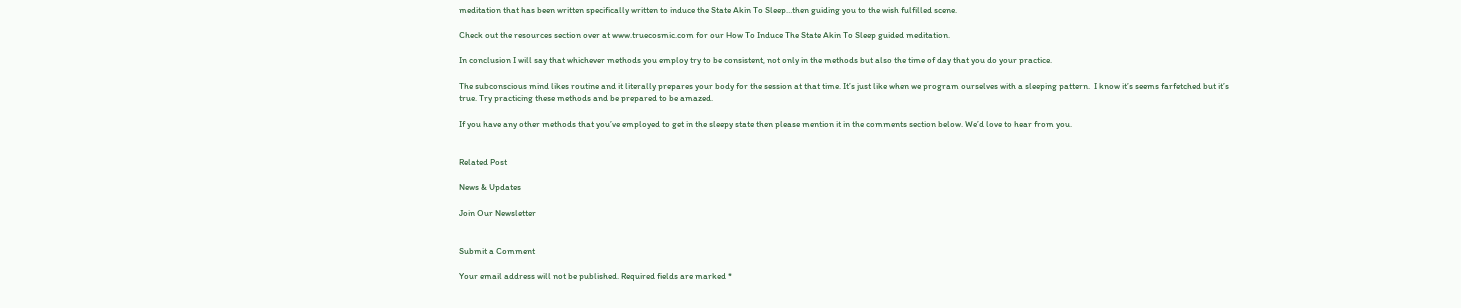meditation that has been written specifically written to induce the State Akin To Sleep…then guiding you to the wish fulfilled scene.

Check out the resources section over at www.truecosmic.com for our How To Induce The State Akin To Sleep guided meditation.

In conclusion I will say that whichever methods you employ try to be consistent, not only in the methods but also the time of day that you do your practice.

The subconscious mind likes routine and it literally prepares your body for the session at that time. It’s just like when we program ourselves with a sleeping pattern.  I know it’s seems farfetched but it’s true. Try practicing these methods and be prepared to be amazed.

If you have any other methods that you’ve employed to get in the sleepy state then please mention it in the comments section below. We’d love to hear from you.


Related Post

News & Updates

Join Our Newsletter


Submit a Comment

Your email address will not be published. Required fields are marked *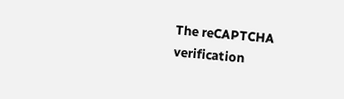The reCAPTCHA verification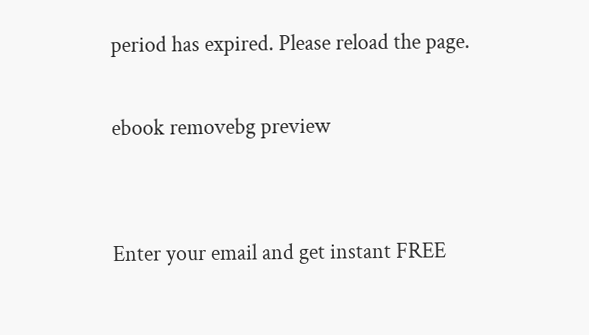period has expired. Please reload the page.

ebook removebg preview


Enter your email and get instant FREE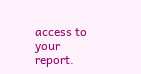access to your report.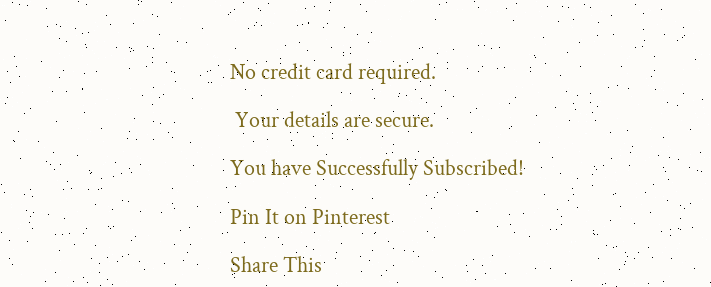No credit card required.

 Your details are secure.

You have Successfully Subscribed!

Pin It on Pinterest

Share This